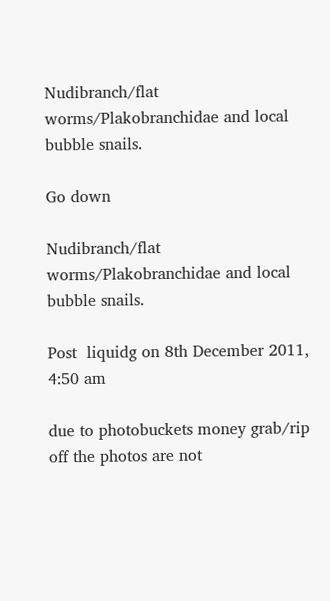Nudibranch/flat worms/Plakobranchidae and local bubble snails.

Go down

Nudibranch/flat worms/Plakobranchidae and local bubble snails.

Post  liquidg on 8th December 2011, 4:50 am

due to photobuckets money grab/rip off the photos are not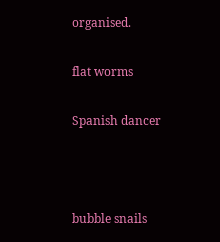organised.

flat worms

Spanish dancer



bubble snails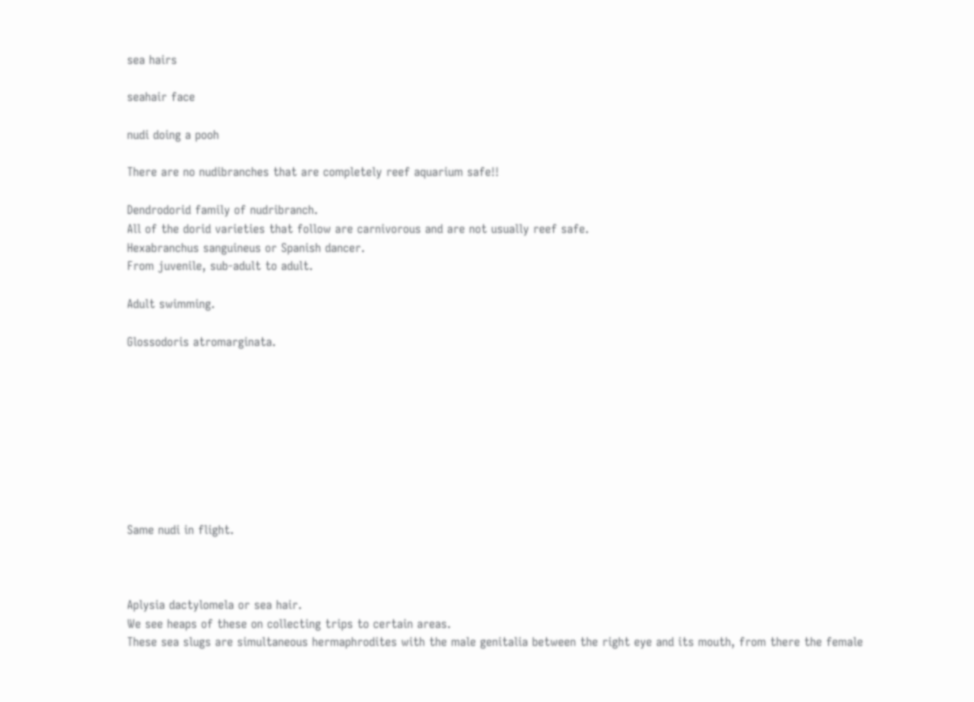sea hairs

seahair face

nudi doing a pooh

There are no nudibranches that are completely reef aquarium safe!!

Dendrodorid family of nudribranch.
All of the dorid varieties that follow are carnivorous and are not usually reef safe.
Hexabranchus sanguineus or Spanish dancer.
From juvenile, sub-adult to adult.

Adult swimming.

Glossodoris atromarginata.









Same nudi in flight.



Aplysia dactylomela or sea hair.
We see heaps of these on collecting trips to certain areas.
These sea slugs are simultaneous hermaphrodites with the male genitalia between the right eye and its mouth, from there the female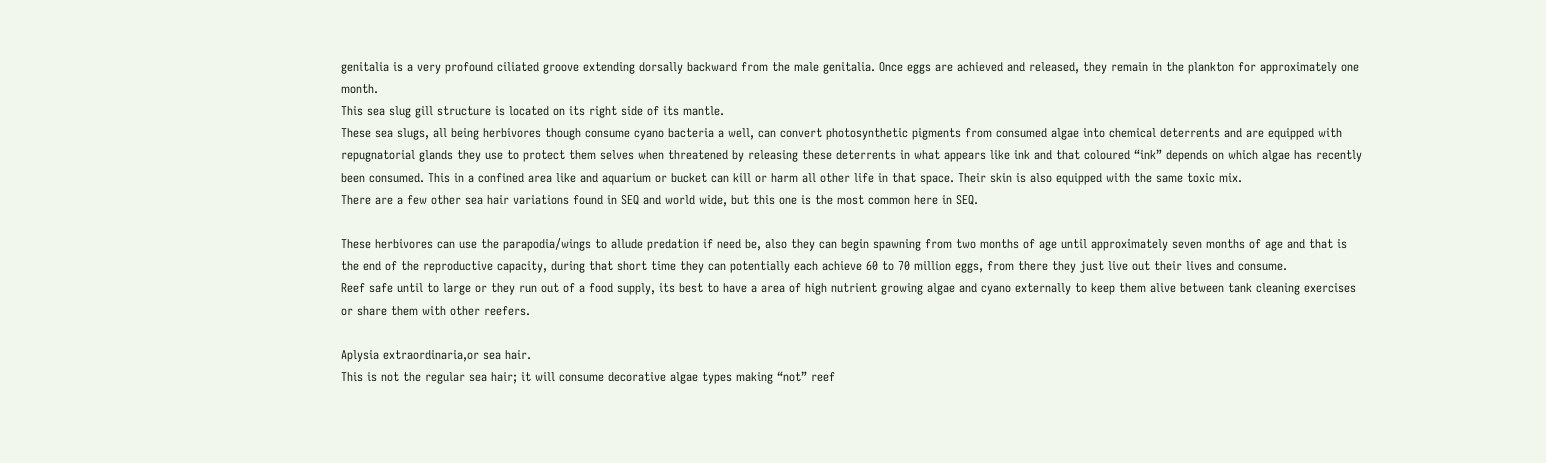genitalia is a very profound ciliated groove extending dorsally backward from the male genitalia. Once eggs are achieved and released, they remain in the plankton for approximately one month.
This sea slug gill structure is located on its right side of its mantle.
These sea slugs, all being herbivores though consume cyano bacteria a well, can convert photosynthetic pigments from consumed algae into chemical deterrents and are equipped with repugnatorial glands they use to protect them selves when threatened by releasing these deterrents in what appears like ink and that coloured “ink” depends on which algae has recently been consumed. This in a confined area like and aquarium or bucket can kill or harm all other life in that space. Their skin is also equipped with the same toxic mix.
There are a few other sea hair variations found in SEQ and world wide, but this one is the most common here in SEQ.

These herbivores can use the parapodia/wings to allude predation if need be, also they can begin spawning from two months of age until approximately seven months of age and that is the end of the reproductive capacity, during that short time they can potentially each achieve 60 to 70 million eggs, from there they just live out their lives and consume.
Reef safe until to large or they run out of a food supply, its best to have a area of high nutrient growing algae and cyano externally to keep them alive between tank cleaning exercises or share them with other reefers.

Aplysia extraordinaria,or sea hair.
This is not the regular sea hair; it will consume decorative algae types making “not” reef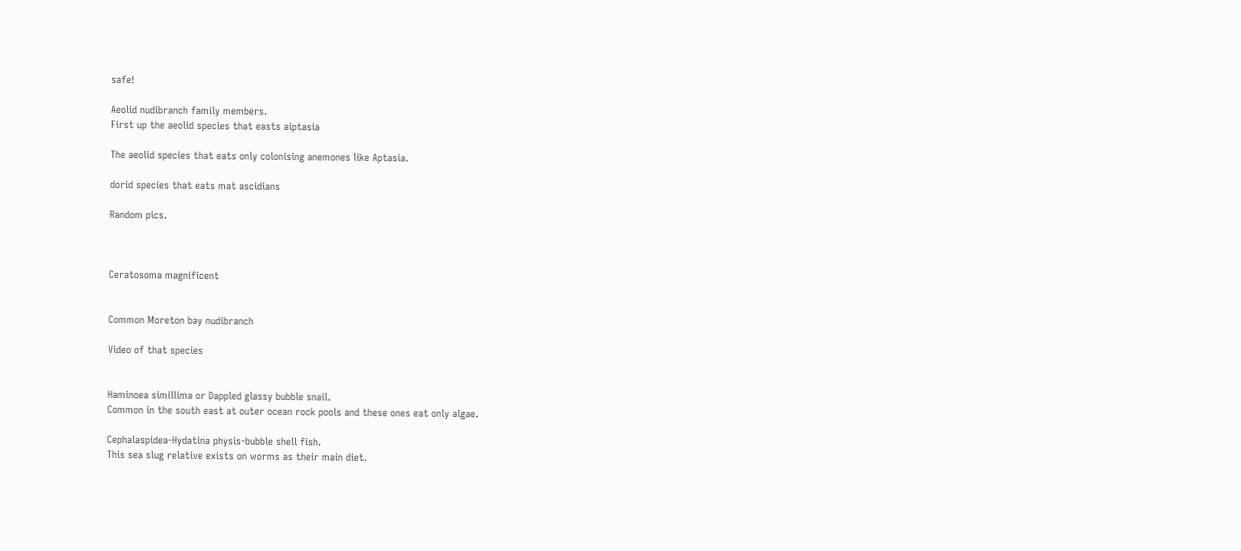safe!

Aeolid nudibranch family members.
First up the aeolid species that easts aiptasia

The aeolid species that eats only colonising anemones like Aptasia.

dorid species that eats mat ascidians

Random pics.



Ceratosoma magnificent


Common Moreton bay nudibranch

Video of that species


Haminoea simillima or Dappled glassy bubble snail.
Common in the south east at outer ocean rock pools and these ones eat only algae.

Cephalaspidea-Hydatina physis-bubble shell fish.
This sea slug relative exists on worms as their main diet.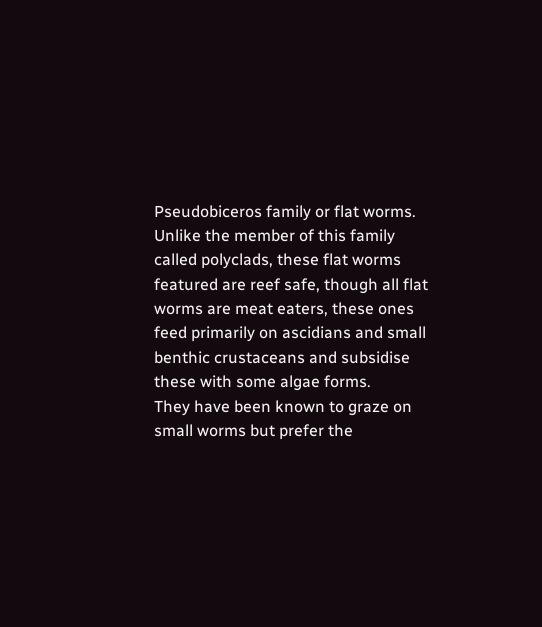Pseudobiceros family or flat worms.
Unlike the member of this family called polyclads, these flat worms featured are reef safe, though all flat worms are meat eaters, these ones feed primarily on ascidians and small benthic crustaceans and subsidise these with some algae forms.
They have been known to graze on small worms but prefer the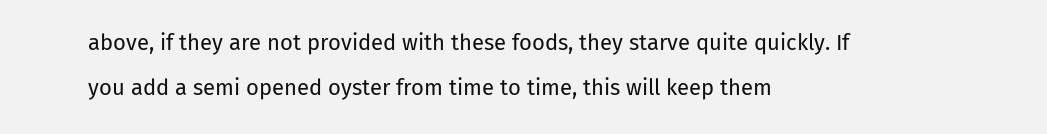above, if they are not provided with these foods, they starve quite quickly. If you add a semi opened oyster from time to time, this will keep them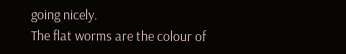going nicely.
The flat worms are the colour of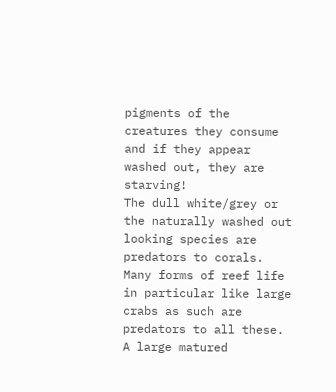pigments of the creatures they consume and if they appear washed out, they are starving!
The dull white/grey or the naturally washed out looking species are predators to corals.
Many forms of reef life in particular like large crabs as such are predators to all these.
A large matured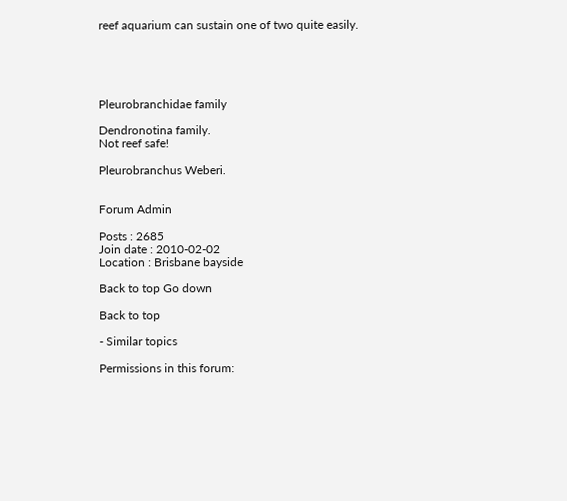reef aquarium can sustain one of two quite easily.





Pleurobranchidae family

Dendronotina family.
Not reef safe!

Pleurobranchus Weberi.


Forum Admin

Posts : 2685
Join date : 2010-02-02
Location : Brisbane bayside

Back to top Go down

Back to top

- Similar topics

Permissions in this forum: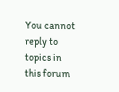You cannot reply to topics in this forum